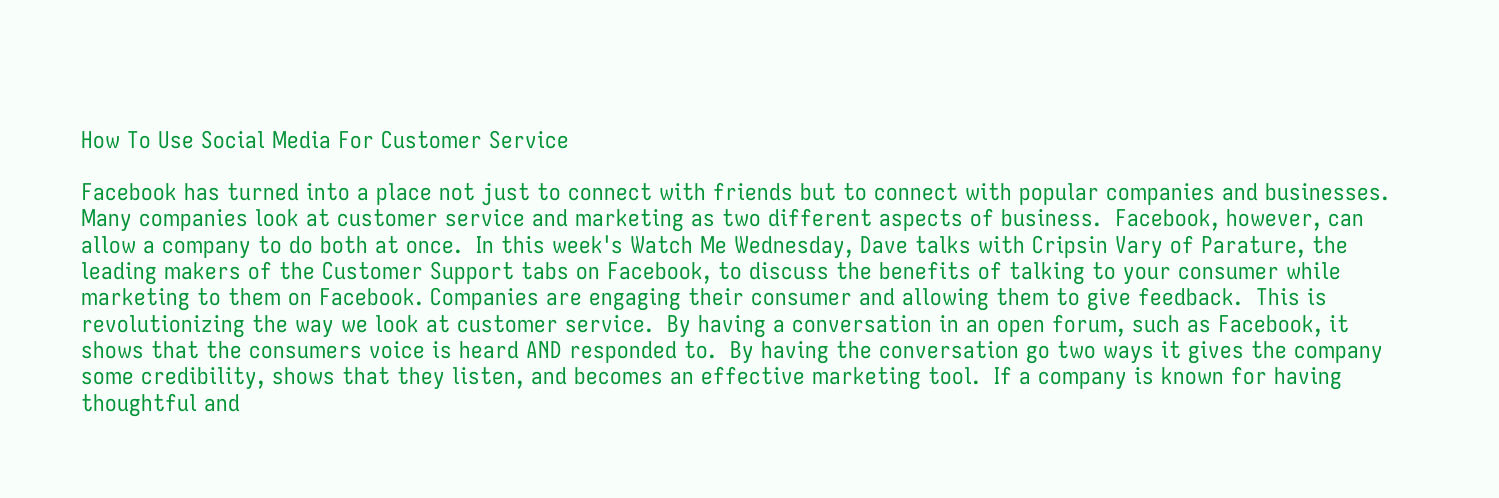How To Use Social Media For Customer Service

Facebook has turned into a place not just to connect with friends but to connect with popular companies and businesses.  Many companies look at customer service and marketing as two different aspects of business.  Facebook, however, can allow a company to do both at once.  In this week's Watch Me Wednesday, Dave talks with Cripsin Vary of Parature, the leading makers of the Customer Support tabs on Facebook, to discuss the benefits of talking to your consumer while marketing to them on Facebook. Companies are engaging their consumer and allowing them to give feedback.  This is revolutionizing the way we look at customer service.  By having a conversation in an open forum, such as Facebook, it shows that the consumers voice is heard AND responded to.  By having the conversation go two ways it gives the company some credibility, shows that they listen, and becomes an effective marketing tool.  If a company is known for having thoughtful and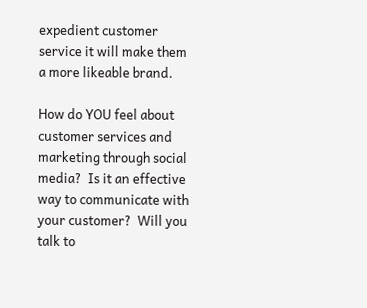expedient customer service it will make them a more likeable brand.

How do YOU feel about customer services and marketing through social media?  Is it an effective way to communicate with your customer?  Will you talk to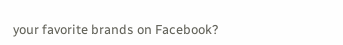your favorite brands on Facebook?